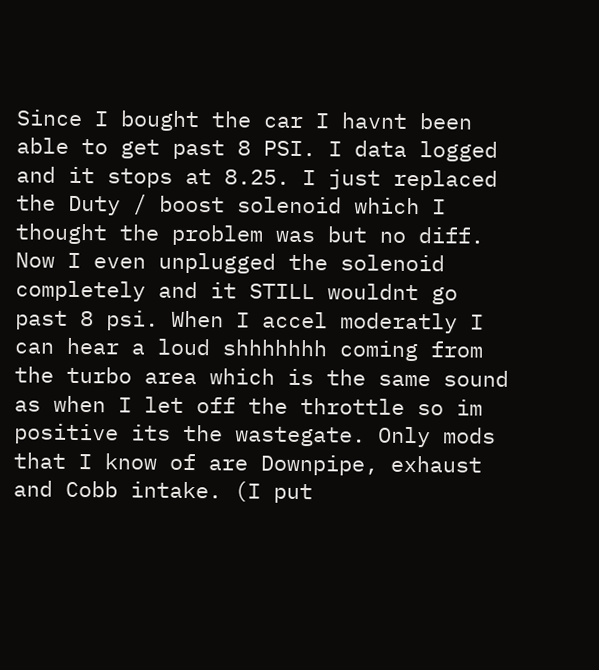Since I bought the car I havnt been able to get past 8 PSI. I data logged and it stops at 8.25. I just replaced the Duty / boost solenoid which I thought the problem was but no diff. Now I even unplugged the solenoid completely and it STILL wouldnt go past 8 psi. When I accel moderatly I can hear a loud shhhhhhh coming from the turbo area which is the same sound as when I let off the throttle so im positive its the wastegate. Only mods that I know of are Downpipe, exhaust and Cobb intake. (I put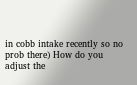in cobb intake recently so no prob there) How do you adjust the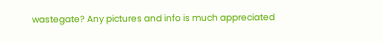wastegate? Any pictures and info is much appreciated